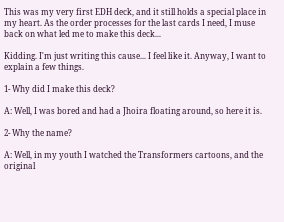This was my very first EDH deck, and it still holds a special place in my heart. As the order processes for the last cards I need, I muse back on what led me to make this deck...

Kidding. I'm just writing this cause... I feel like it. Anyway, I want to explain a few things.

1- Why did I make this deck?

A: Well, I was bored and had a Jhoira floating around, so here it is.

2- Why the name?

A: Well, in my youth I watched the Transformers cartoons, and the original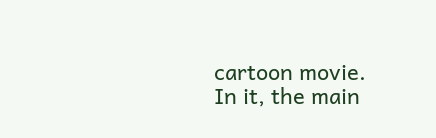cartoon movie. In it, the main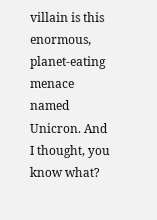villain is this enormous, planet-eating menace named Unicron. And I thought, you know what?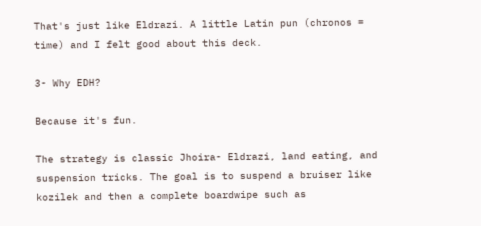That's just like Eldrazi. A little Latin pun (chronos = time) and I felt good about this deck.

3- Why EDH?

Because it's fun.

The strategy is classic Jhoira- Eldrazi, land eating, and suspension tricks. The goal is to suspend a bruiser like kozilek and then a complete boardwipe such as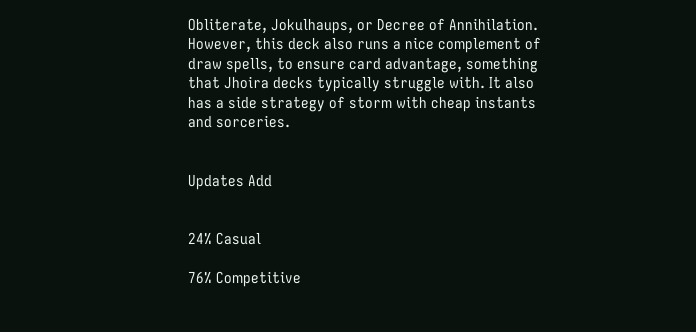Obliterate, Jokulhaups, or Decree of Annihilation. However, this deck also runs a nice complement of draw spells, to ensure card advantage, something that Jhoira decks typically struggle with. It also has a side strategy of storm with cheap instants and sorceries.


Updates Add


24% Casual

76% Competitive